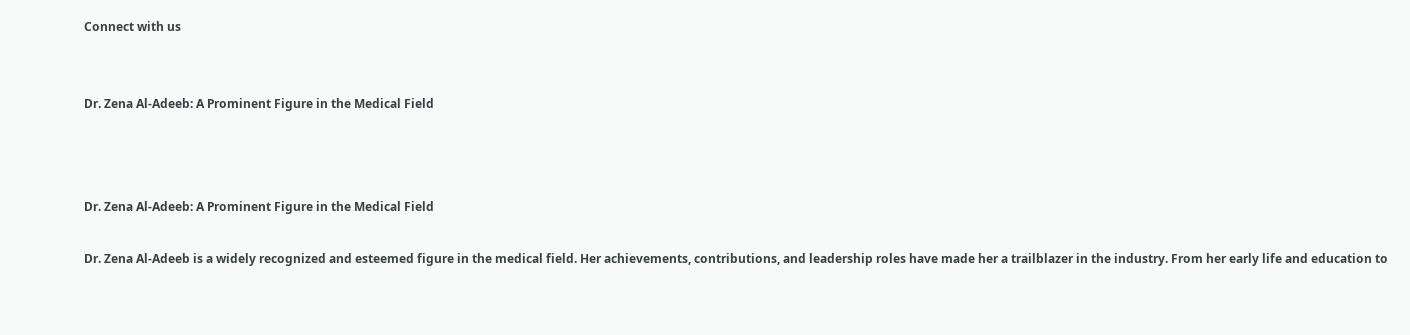Connect with us


Dr. Zena Al-Adeeb: A Prominent Figure in the Medical Field



Dr. Zena Al-Adeeb: A Prominent Figure in the Medical Field

Dr. Zena Al-Adeeb is a widely recognized and esteemed figure in the medical field. Her achievements, contributions, and leadership roles have made her a trailblazer in the industry. From her early life and education to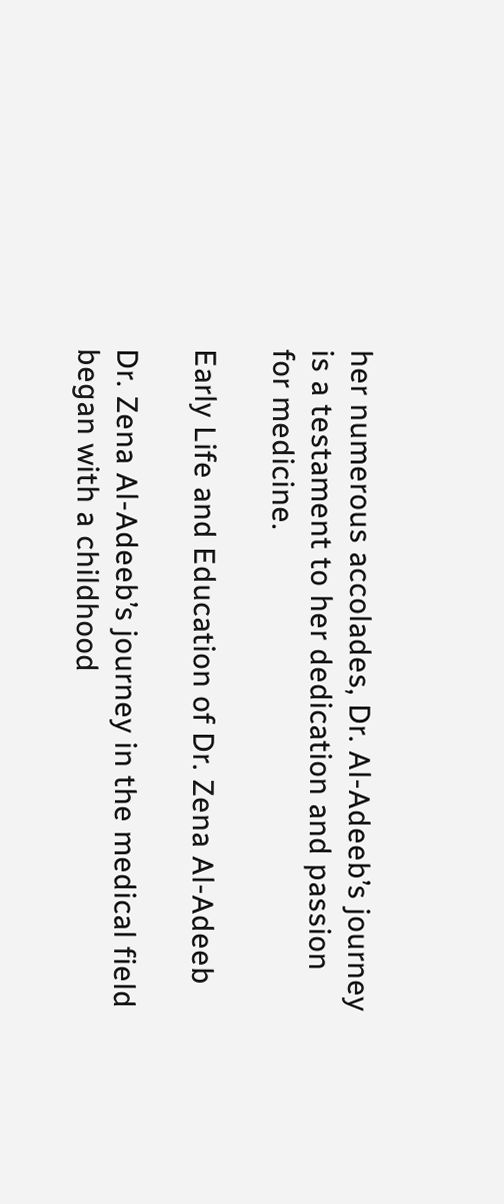her numerous accolades, Dr. Al-Adeeb’s journey is a testament to her dedication and passion for medicine.

Early Life and Education of Dr. Zena Al-Adeeb

Dr. Zena Al-Adeeb’s journey in the medical field began with a childhood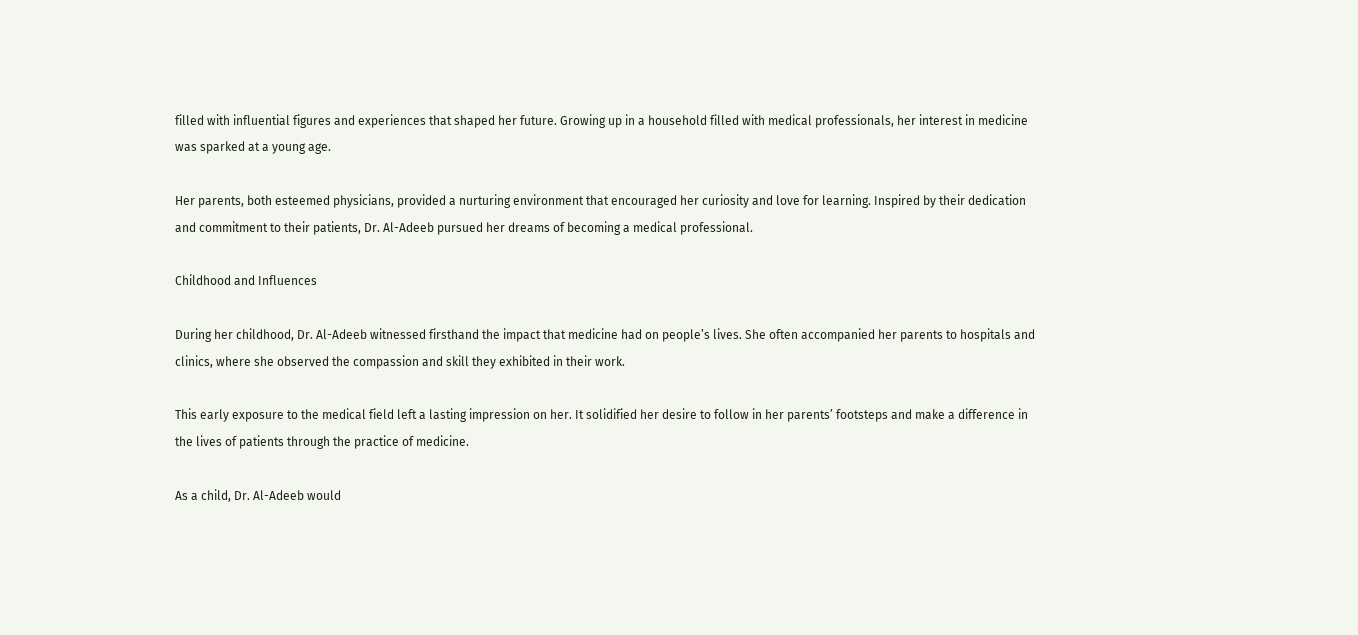filled with influential figures and experiences that shaped her future. Growing up in a household filled with medical professionals, her interest in medicine was sparked at a young age.

Her parents, both esteemed physicians, provided a nurturing environment that encouraged her curiosity and love for learning. Inspired by their dedication and commitment to their patients, Dr. Al-Adeeb pursued her dreams of becoming a medical professional.

Childhood and Influences

During her childhood, Dr. Al-Adeeb witnessed firsthand the impact that medicine had on people’s lives. She often accompanied her parents to hospitals and clinics, where she observed the compassion and skill they exhibited in their work.

This early exposure to the medical field left a lasting impression on her. It solidified her desire to follow in her parents’ footsteps and make a difference in the lives of patients through the practice of medicine.

As a child, Dr. Al-Adeeb would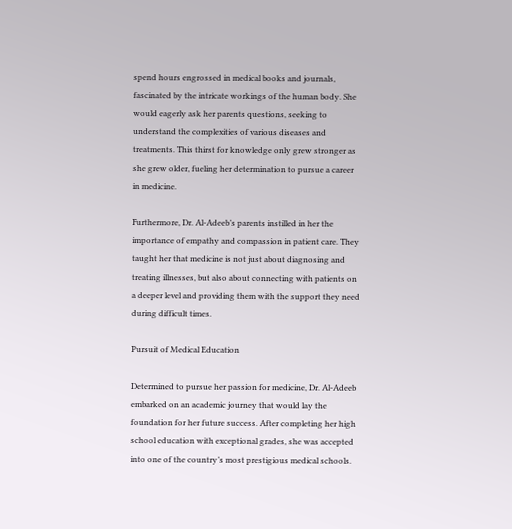spend hours engrossed in medical books and journals, fascinated by the intricate workings of the human body. She would eagerly ask her parents questions, seeking to understand the complexities of various diseases and treatments. This thirst for knowledge only grew stronger as she grew older, fueling her determination to pursue a career in medicine.

Furthermore, Dr. Al-Adeeb’s parents instilled in her the importance of empathy and compassion in patient care. They taught her that medicine is not just about diagnosing and treating illnesses, but also about connecting with patients on a deeper level and providing them with the support they need during difficult times.

Pursuit of Medical Education

Determined to pursue her passion for medicine, Dr. Al-Adeeb embarked on an academic journey that would lay the foundation for her future success. After completing her high school education with exceptional grades, she was accepted into one of the country’s most prestigious medical schools.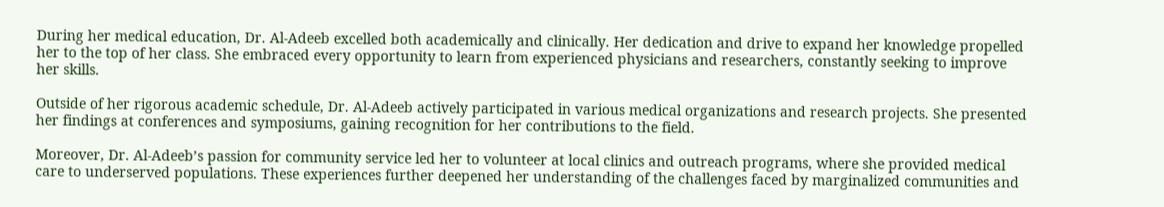During her medical education, Dr. Al-Adeeb excelled both academically and clinically. Her dedication and drive to expand her knowledge propelled her to the top of her class. She embraced every opportunity to learn from experienced physicians and researchers, constantly seeking to improve her skills.

Outside of her rigorous academic schedule, Dr. Al-Adeeb actively participated in various medical organizations and research projects. She presented her findings at conferences and symposiums, gaining recognition for her contributions to the field.

Moreover, Dr. Al-Adeeb’s passion for community service led her to volunteer at local clinics and outreach programs, where she provided medical care to underserved populations. These experiences further deepened her understanding of the challenges faced by marginalized communities and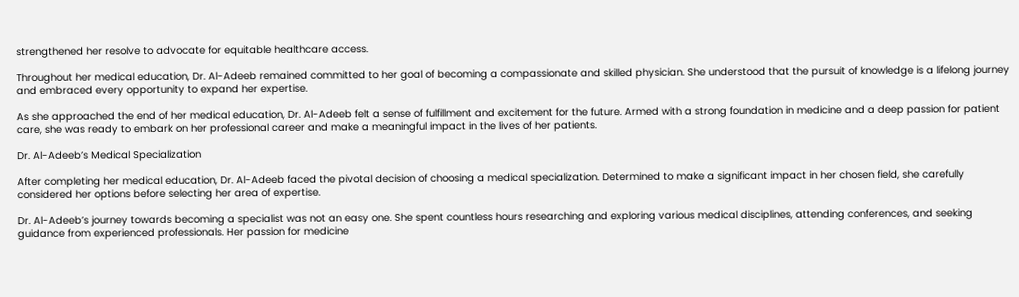strengthened her resolve to advocate for equitable healthcare access.

Throughout her medical education, Dr. Al-Adeeb remained committed to her goal of becoming a compassionate and skilled physician. She understood that the pursuit of knowledge is a lifelong journey and embraced every opportunity to expand her expertise.

As she approached the end of her medical education, Dr. Al-Adeeb felt a sense of fulfillment and excitement for the future. Armed with a strong foundation in medicine and a deep passion for patient care, she was ready to embark on her professional career and make a meaningful impact in the lives of her patients.

Dr. Al-Adeeb’s Medical Specialization

After completing her medical education, Dr. Al-Adeeb faced the pivotal decision of choosing a medical specialization. Determined to make a significant impact in her chosen field, she carefully considered her options before selecting her area of expertise.

Dr. Al-Adeeb’s journey towards becoming a specialist was not an easy one. She spent countless hours researching and exploring various medical disciplines, attending conferences, and seeking guidance from experienced professionals. Her passion for medicine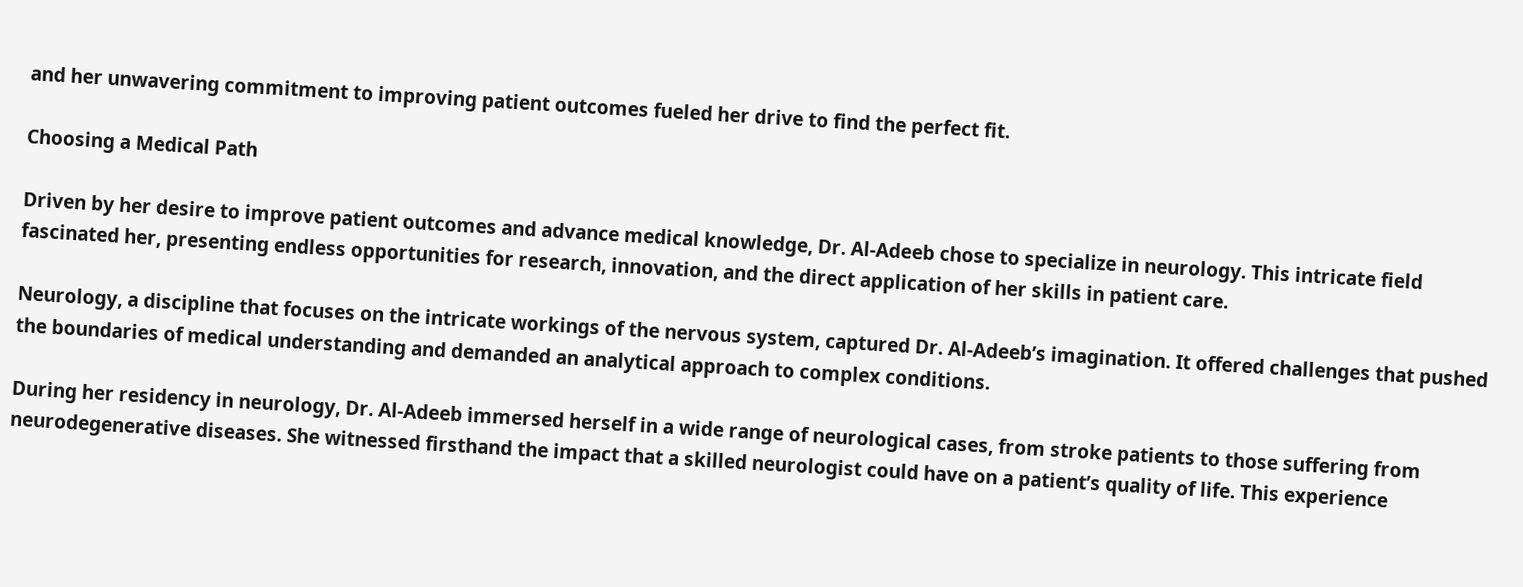and her unwavering commitment to improving patient outcomes fueled her drive to find the perfect fit.

Choosing a Medical Path

Driven by her desire to improve patient outcomes and advance medical knowledge, Dr. Al-Adeeb chose to specialize in neurology. This intricate field fascinated her, presenting endless opportunities for research, innovation, and the direct application of her skills in patient care.

Neurology, a discipline that focuses on the intricate workings of the nervous system, captured Dr. Al-Adeeb’s imagination. It offered challenges that pushed the boundaries of medical understanding and demanded an analytical approach to complex conditions.

During her residency in neurology, Dr. Al-Adeeb immersed herself in a wide range of neurological cases, from stroke patients to those suffering from neurodegenerative diseases. She witnessed firsthand the impact that a skilled neurologist could have on a patient’s quality of life. This experience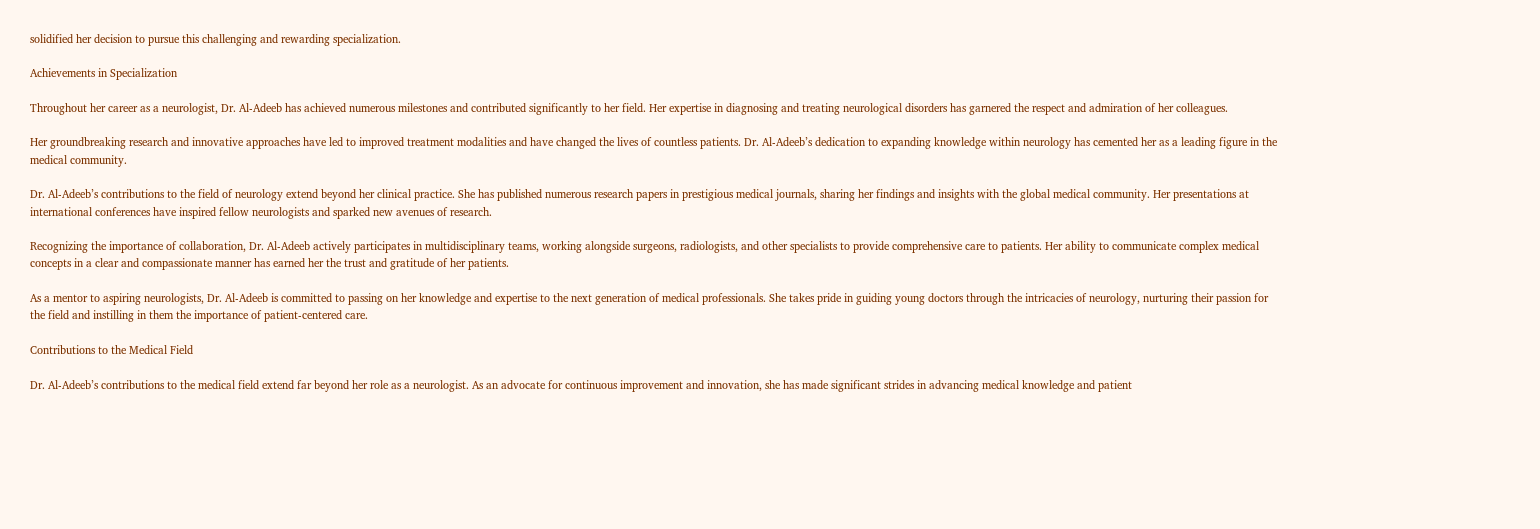solidified her decision to pursue this challenging and rewarding specialization.

Achievements in Specialization

Throughout her career as a neurologist, Dr. Al-Adeeb has achieved numerous milestones and contributed significantly to her field. Her expertise in diagnosing and treating neurological disorders has garnered the respect and admiration of her colleagues.

Her groundbreaking research and innovative approaches have led to improved treatment modalities and have changed the lives of countless patients. Dr. Al-Adeeb’s dedication to expanding knowledge within neurology has cemented her as a leading figure in the medical community.

Dr. Al-Adeeb’s contributions to the field of neurology extend beyond her clinical practice. She has published numerous research papers in prestigious medical journals, sharing her findings and insights with the global medical community. Her presentations at international conferences have inspired fellow neurologists and sparked new avenues of research.

Recognizing the importance of collaboration, Dr. Al-Adeeb actively participates in multidisciplinary teams, working alongside surgeons, radiologists, and other specialists to provide comprehensive care to patients. Her ability to communicate complex medical concepts in a clear and compassionate manner has earned her the trust and gratitude of her patients.

As a mentor to aspiring neurologists, Dr. Al-Adeeb is committed to passing on her knowledge and expertise to the next generation of medical professionals. She takes pride in guiding young doctors through the intricacies of neurology, nurturing their passion for the field and instilling in them the importance of patient-centered care.

Contributions to the Medical Field

Dr. Al-Adeeb’s contributions to the medical field extend far beyond her role as a neurologist. As an advocate for continuous improvement and innovation, she has made significant strides in advancing medical knowledge and patient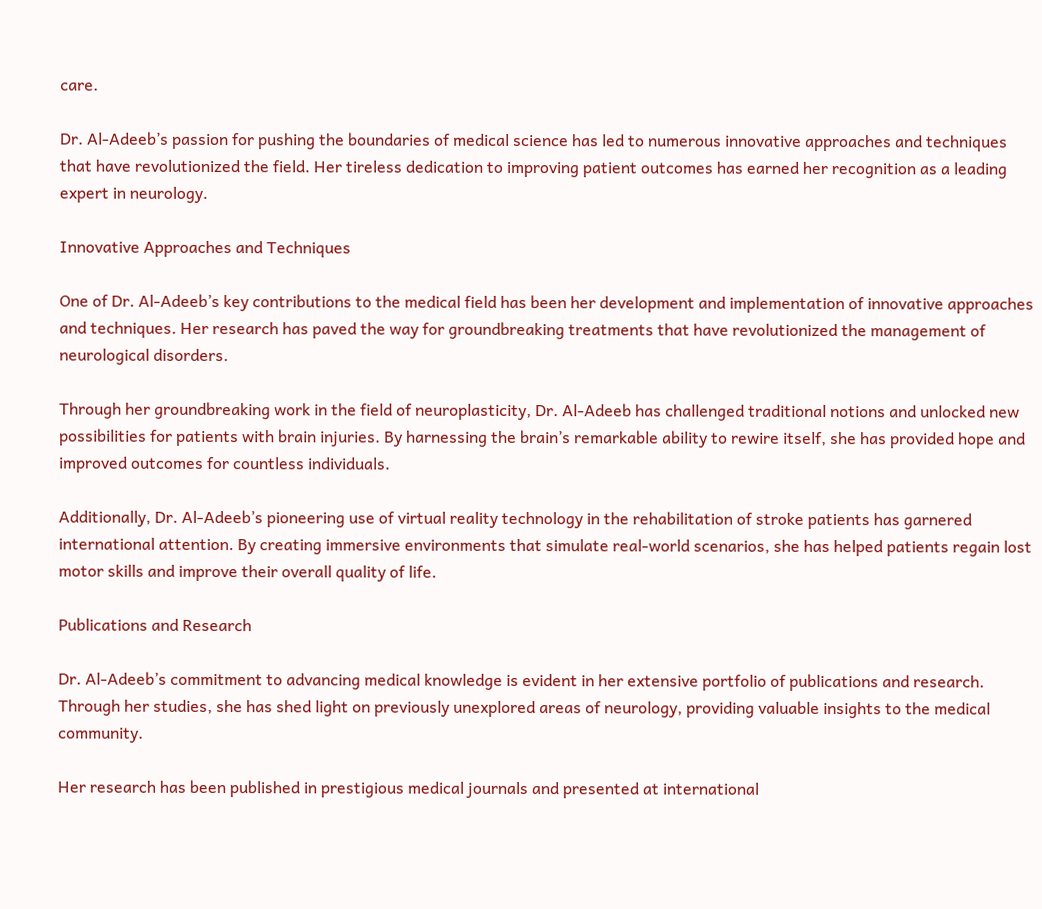care.

Dr. Al-Adeeb’s passion for pushing the boundaries of medical science has led to numerous innovative approaches and techniques that have revolutionized the field. Her tireless dedication to improving patient outcomes has earned her recognition as a leading expert in neurology.

Innovative Approaches and Techniques

One of Dr. Al-Adeeb’s key contributions to the medical field has been her development and implementation of innovative approaches and techniques. Her research has paved the way for groundbreaking treatments that have revolutionized the management of neurological disorders.

Through her groundbreaking work in the field of neuroplasticity, Dr. Al-Adeeb has challenged traditional notions and unlocked new possibilities for patients with brain injuries. By harnessing the brain’s remarkable ability to rewire itself, she has provided hope and improved outcomes for countless individuals.

Additionally, Dr. Al-Adeeb’s pioneering use of virtual reality technology in the rehabilitation of stroke patients has garnered international attention. By creating immersive environments that simulate real-world scenarios, she has helped patients regain lost motor skills and improve their overall quality of life.

Publications and Research

Dr. Al-Adeeb’s commitment to advancing medical knowledge is evident in her extensive portfolio of publications and research. Through her studies, she has shed light on previously unexplored areas of neurology, providing valuable insights to the medical community.

Her research has been published in prestigious medical journals and presented at international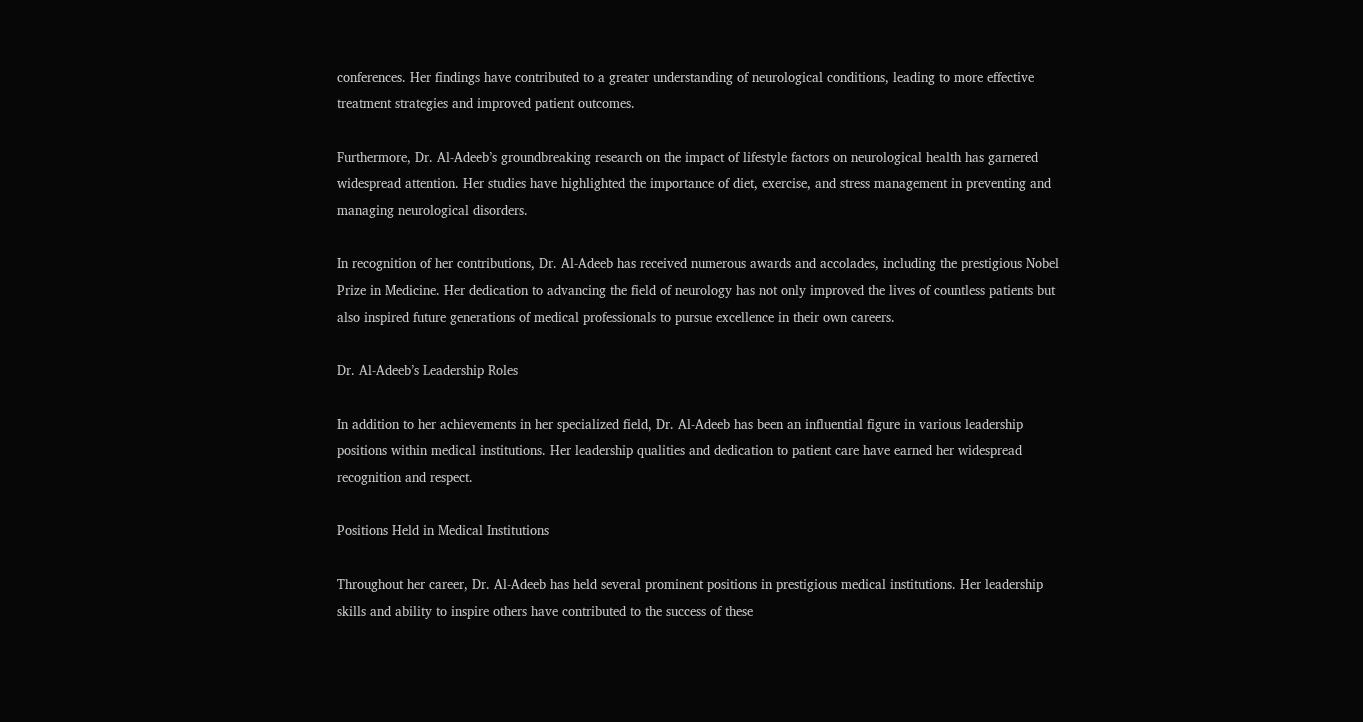conferences. Her findings have contributed to a greater understanding of neurological conditions, leading to more effective treatment strategies and improved patient outcomes.

Furthermore, Dr. Al-Adeeb’s groundbreaking research on the impact of lifestyle factors on neurological health has garnered widespread attention. Her studies have highlighted the importance of diet, exercise, and stress management in preventing and managing neurological disorders.

In recognition of her contributions, Dr. Al-Adeeb has received numerous awards and accolades, including the prestigious Nobel Prize in Medicine. Her dedication to advancing the field of neurology has not only improved the lives of countless patients but also inspired future generations of medical professionals to pursue excellence in their own careers.

Dr. Al-Adeeb’s Leadership Roles

In addition to her achievements in her specialized field, Dr. Al-Adeeb has been an influential figure in various leadership positions within medical institutions. Her leadership qualities and dedication to patient care have earned her widespread recognition and respect.

Positions Held in Medical Institutions

Throughout her career, Dr. Al-Adeeb has held several prominent positions in prestigious medical institutions. Her leadership skills and ability to inspire others have contributed to the success of these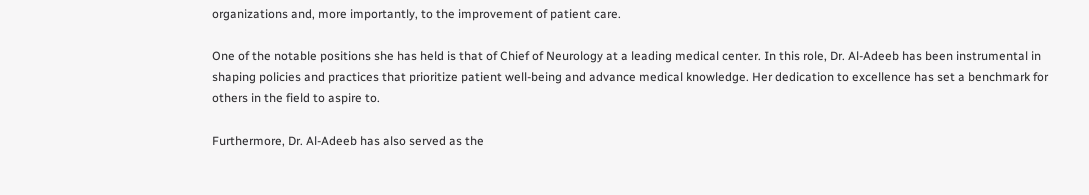organizations and, more importantly, to the improvement of patient care.

One of the notable positions she has held is that of Chief of Neurology at a leading medical center. In this role, Dr. Al-Adeeb has been instrumental in shaping policies and practices that prioritize patient well-being and advance medical knowledge. Her dedication to excellence has set a benchmark for others in the field to aspire to.

Furthermore, Dr. Al-Adeeb has also served as the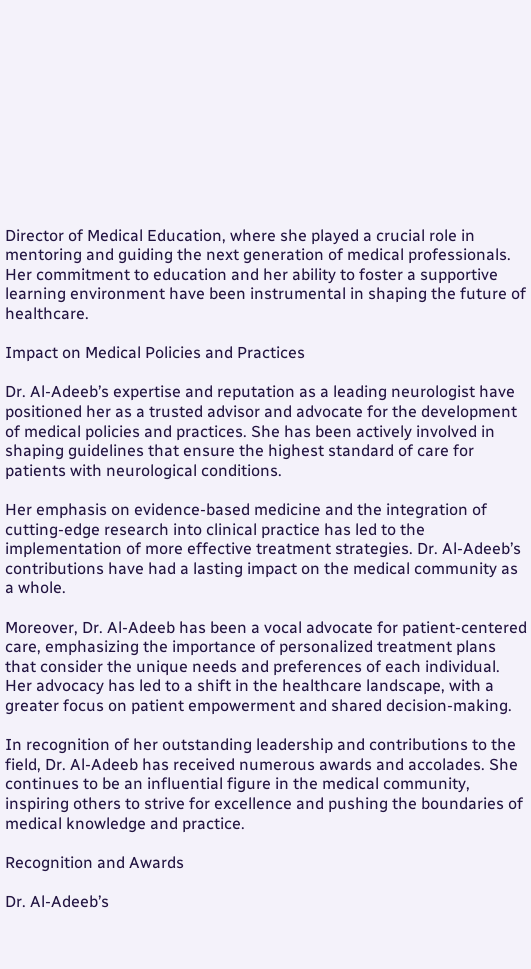Director of Medical Education, where she played a crucial role in mentoring and guiding the next generation of medical professionals. Her commitment to education and her ability to foster a supportive learning environment have been instrumental in shaping the future of healthcare.

Impact on Medical Policies and Practices

Dr. Al-Adeeb’s expertise and reputation as a leading neurologist have positioned her as a trusted advisor and advocate for the development of medical policies and practices. She has been actively involved in shaping guidelines that ensure the highest standard of care for patients with neurological conditions.

Her emphasis on evidence-based medicine and the integration of cutting-edge research into clinical practice has led to the implementation of more effective treatment strategies. Dr. Al-Adeeb’s contributions have had a lasting impact on the medical community as a whole.

Moreover, Dr. Al-Adeeb has been a vocal advocate for patient-centered care, emphasizing the importance of personalized treatment plans that consider the unique needs and preferences of each individual. Her advocacy has led to a shift in the healthcare landscape, with a greater focus on patient empowerment and shared decision-making.

In recognition of her outstanding leadership and contributions to the field, Dr. Al-Adeeb has received numerous awards and accolades. She continues to be an influential figure in the medical community, inspiring others to strive for excellence and pushing the boundaries of medical knowledge and practice.

Recognition and Awards

Dr. Al-Adeeb’s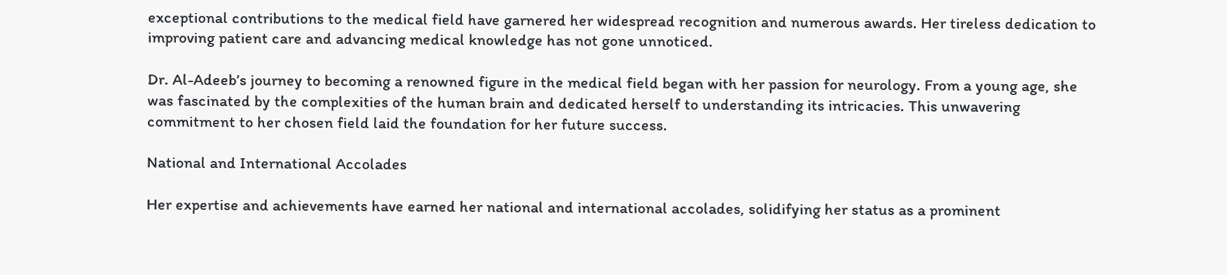exceptional contributions to the medical field have garnered her widespread recognition and numerous awards. Her tireless dedication to improving patient care and advancing medical knowledge has not gone unnoticed.

Dr. Al-Adeeb’s journey to becoming a renowned figure in the medical field began with her passion for neurology. From a young age, she was fascinated by the complexities of the human brain and dedicated herself to understanding its intricacies. This unwavering commitment to her chosen field laid the foundation for her future success.

National and International Accolades

Her expertise and achievements have earned her national and international accolades, solidifying her status as a prominent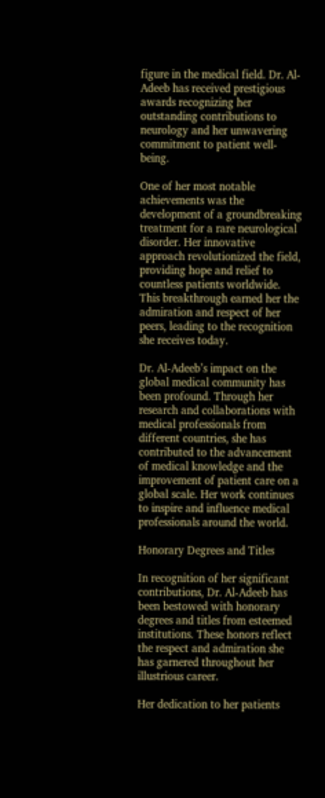figure in the medical field. Dr. Al-Adeeb has received prestigious awards recognizing her outstanding contributions to neurology and her unwavering commitment to patient well-being.

One of her most notable achievements was the development of a groundbreaking treatment for a rare neurological disorder. Her innovative approach revolutionized the field, providing hope and relief to countless patients worldwide. This breakthrough earned her the admiration and respect of her peers, leading to the recognition she receives today.

Dr. Al-Adeeb’s impact on the global medical community has been profound. Through her research and collaborations with medical professionals from different countries, she has contributed to the advancement of medical knowledge and the improvement of patient care on a global scale. Her work continues to inspire and influence medical professionals around the world.

Honorary Degrees and Titles

In recognition of her significant contributions, Dr. Al-Adeeb has been bestowed with honorary degrees and titles from esteemed institutions. These honors reflect the respect and admiration she has garnered throughout her illustrious career.

Her dedication to her patients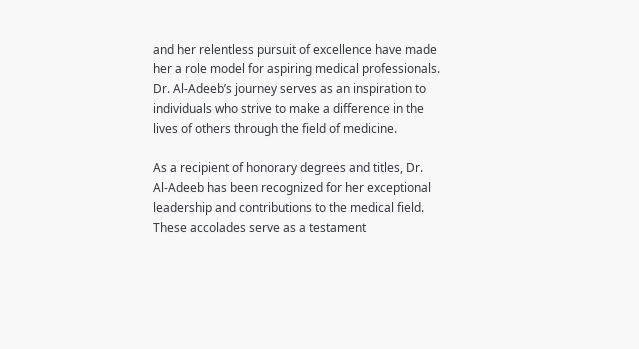and her relentless pursuit of excellence have made her a role model for aspiring medical professionals. Dr. Al-Adeeb’s journey serves as an inspiration to individuals who strive to make a difference in the lives of others through the field of medicine.

As a recipient of honorary degrees and titles, Dr. Al-Adeeb has been recognized for her exceptional leadership and contributions to the medical field. These accolades serve as a testament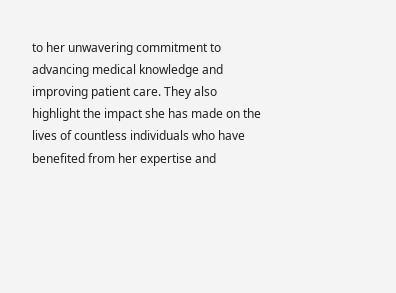to her unwavering commitment to advancing medical knowledge and improving patient care. They also highlight the impact she has made on the lives of countless individuals who have benefited from her expertise and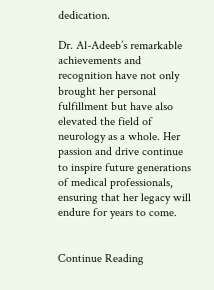dedication.

Dr. Al-Adeeb’s remarkable achievements and recognition have not only brought her personal fulfillment but have also elevated the field of neurology as a whole. Her passion and drive continue to inspire future generations of medical professionals, ensuring that her legacy will endure for years to come.


Continue Reading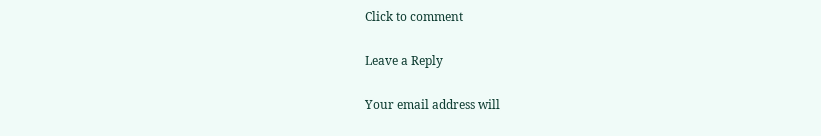Click to comment

Leave a Reply

Your email address will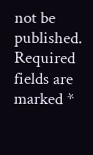not be published. Required fields are marked *